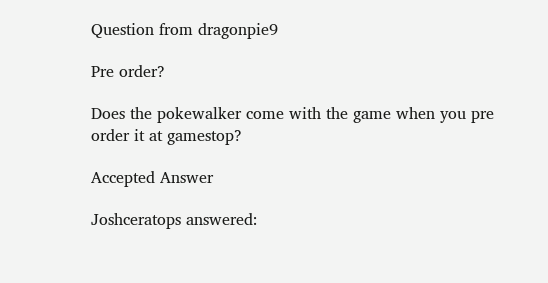Question from dragonpie9

Pre order?

Does the pokewalker come with the game when you pre order it at gamestop?

Accepted Answer

Joshceratops answered: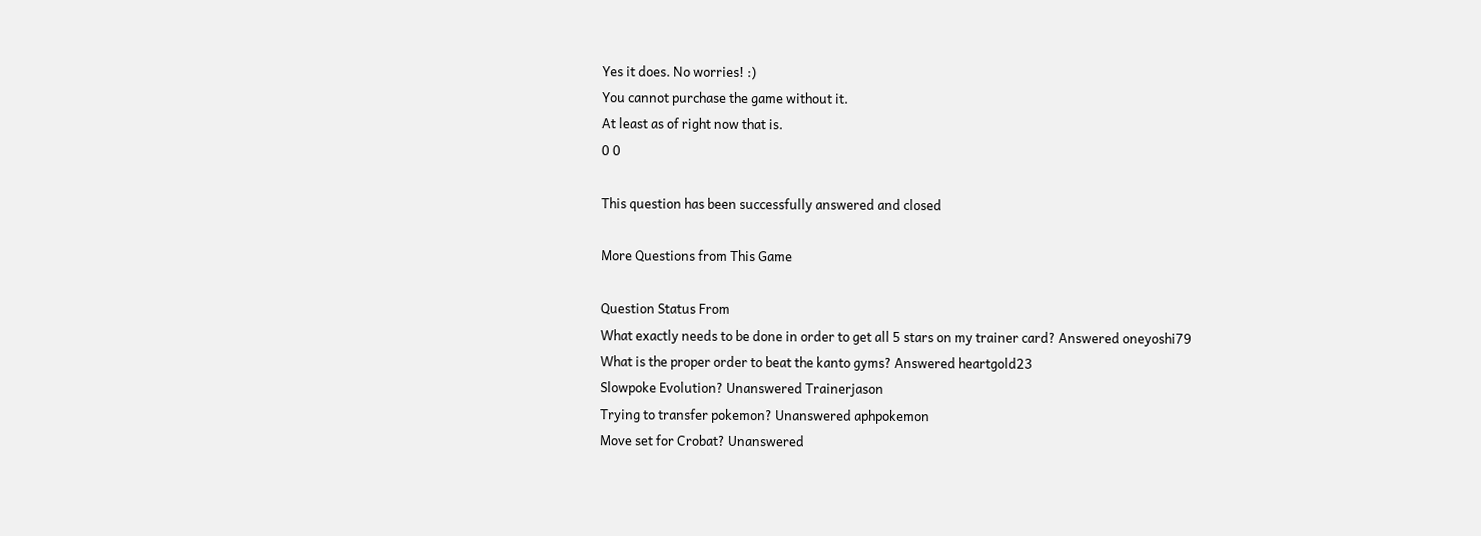Yes it does. No worries! :)
You cannot purchase the game without it.
At least as of right now that is.
0 0

This question has been successfully answered and closed

More Questions from This Game

Question Status From
What exactly needs to be done in order to get all 5 stars on my trainer card? Answered oneyoshi79
What is the proper order to beat the kanto gyms? Answered heartgold23
Slowpoke Evolution? Unanswered Trainerjason
Trying to transfer pokemon? Unanswered aphpokemon
Move set for Crobat? Unanswered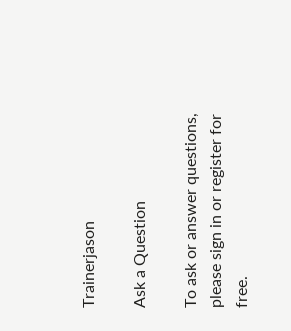Trainerjason

Ask a Question

To ask or answer questions, please sign in or register for free.